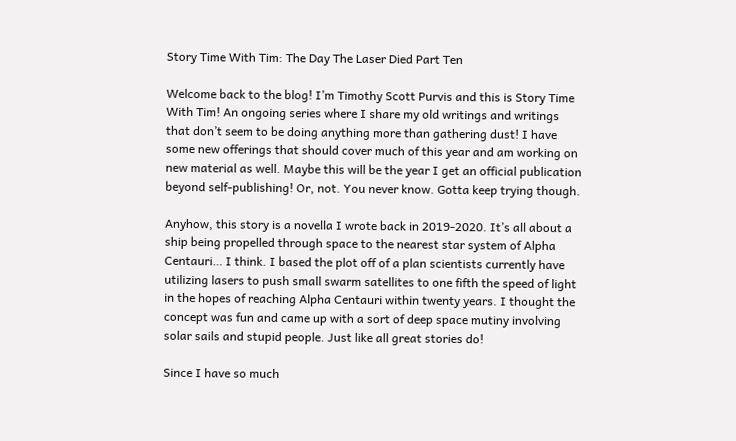Story Time With Tim: The Day The Laser Died Part Ten

Welcome back to the blog! I’m Timothy Scott Purvis and this is Story Time With Tim! An ongoing series where I share my old writings and writings that don’t seem to be doing anything more than gathering dust! I have some new offerings that should cover much of this year and am working on new material as well. Maybe this will be the year I get an official publication beyond self-publishing! Or, not. You never know. Gotta keep trying though.

Anyhow, this story is a novella I wrote back in 2019-2020. It’s all about a ship being propelled through space to the nearest star system of Alpha Centauri… I think. I based the plot off of a plan scientists currently have utilizing lasers to push small swarm satellites to one fifth the speed of light in the hopes of reaching Alpha Centauri within twenty years. I thought the concept was fun and came up with a sort of deep space mutiny involving solar sails and stupid people. Just like all great stories do!

Since I have so much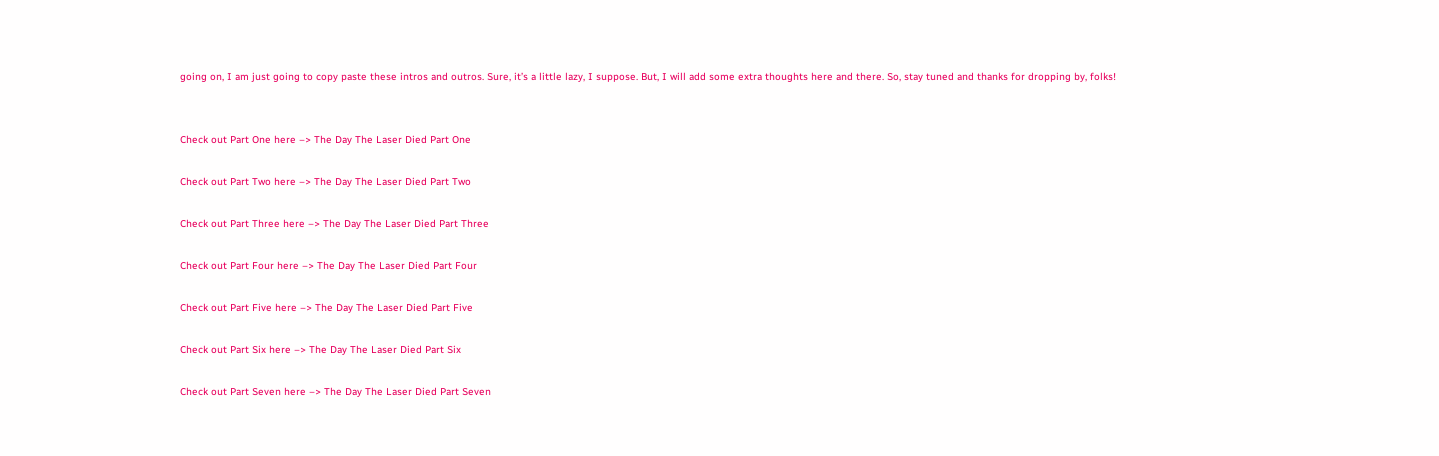going on, I am just going to copy paste these intros and outros. Sure, it’s a little lazy, I suppose. But, I will add some extra thoughts here and there. So, stay tuned and thanks for dropping by, folks!


Check out Part One here –> The Day The Laser Died Part One

Check out Part Two here –> The Day The Laser Died Part Two

Check out Part Three here –> The Day The Laser Died Part Three

Check out Part Four here –> The Day The Laser Died Part Four

Check out Part Five here –> The Day The Laser Died Part Five

Check out Part Six here –> The Day The Laser Died Part Six

Check out Part Seven here –> The Day The Laser Died Part Seven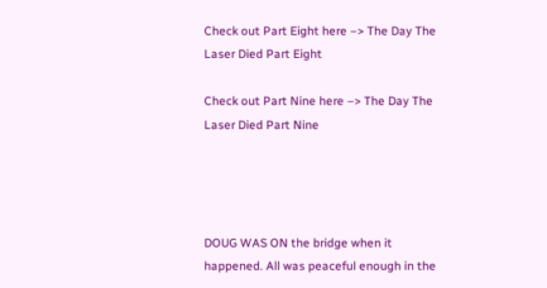Check out Part Eight here –> The Day The Laser Died Part Eight

Check out Part Nine here –> The Day The Laser Died Part Nine




DOUG WAS ON the bridge when it happened. All was peaceful enough in the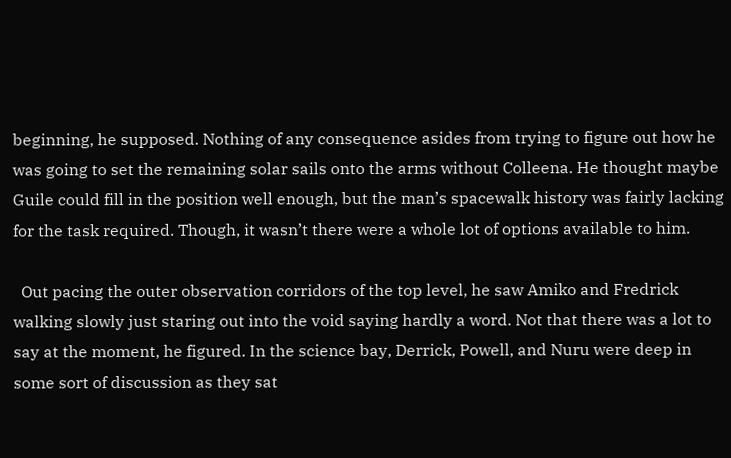beginning, he supposed. Nothing of any consequence asides from trying to figure out how he was going to set the remaining solar sails onto the arms without Colleena. He thought maybe Guile could fill in the position well enough, but the man’s spacewalk history was fairly lacking for the task required. Though, it wasn’t there were a whole lot of options available to him.

  Out pacing the outer observation corridors of the top level, he saw Amiko and Fredrick walking slowly just staring out into the void saying hardly a word. Not that there was a lot to say at the moment, he figured. In the science bay, Derrick, Powell, and Nuru were deep in some sort of discussion as they sat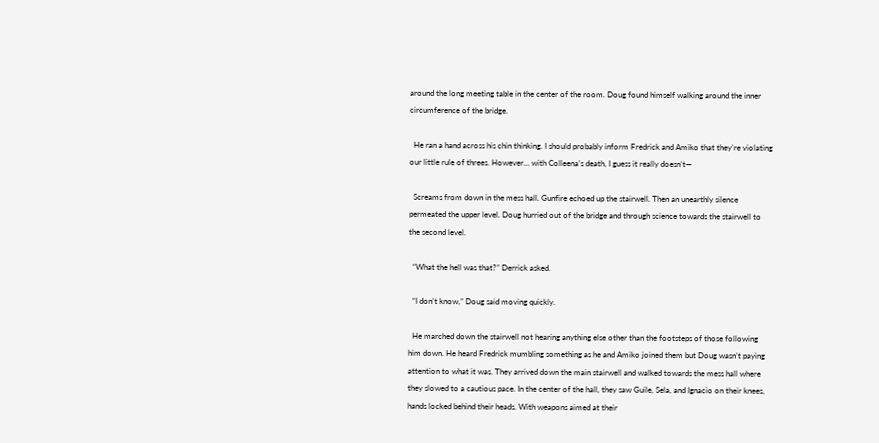around the long meeting table in the center of the room. Doug found himself walking around the inner circumference of the bridge.

  He ran a hand across his chin thinking. I should probably inform Fredrick and Amiko that they’re violating our little rule of threes. However… with Colleena’s death, I guess it really doesn’t—

  Screams from down in the mess hall. Gunfire echoed up the stairwell. Then an unearthly silence permeated the upper level. Doug hurried out of the bridge and through science towards the stairwell to the second level.

  “What the hell was that?” Derrick asked.

  “I don’t know,” Doug said moving quickly.

  He marched down the stairwell not hearing anything else other than the footsteps of those following him down. He heard Fredrick mumbling something as he and Amiko joined them but Doug wasn’t paying attention to what it was. They arrived down the main stairwell and walked towards the mess hall where they slowed to a cautious pace. In the center of the hall, they saw Guile, Sela, and Ignacio on their knees, hands locked behind their heads. With weapons aimed at their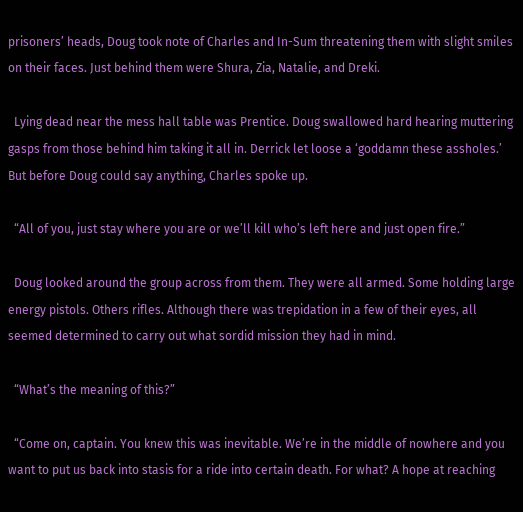prisoners’ heads, Doug took note of Charles and In-Sum threatening them with slight smiles on their faces. Just behind them were Shura, Zia, Natalie, and Dreki.

  Lying dead near the mess hall table was Prentice. Doug swallowed hard hearing muttering gasps from those behind him taking it all in. Derrick let loose a ‘goddamn these assholes.’ But before Doug could say anything, Charles spoke up.

  “All of you, just stay where you are or we’ll kill who’s left here and just open fire.”

  Doug looked around the group across from them. They were all armed. Some holding large energy pistols. Others rifles. Although there was trepidation in a few of their eyes, all seemed determined to carry out what sordid mission they had in mind.

  “What’s the meaning of this?”

  “Come on, captain. You knew this was inevitable. We’re in the middle of nowhere and you want to put us back into stasis for a ride into certain death. For what? A hope at reaching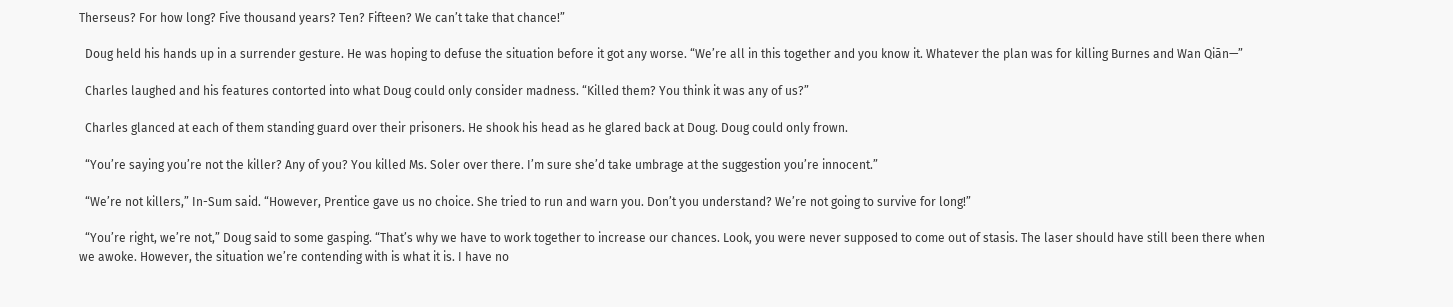Therseus? For how long? Five thousand years? Ten? Fifteen? We can’t take that chance!”

  Doug held his hands up in a surrender gesture. He was hoping to defuse the situation before it got any worse. “We’re all in this together and you know it. Whatever the plan was for killing Burnes and Wan Qiān—”

  Charles laughed and his features contorted into what Doug could only consider madness. “Killed them? You think it was any of us?”

  Charles glanced at each of them standing guard over their prisoners. He shook his head as he glared back at Doug. Doug could only frown.

  “You’re saying you’re not the killer? Any of you? You killed Ms. Soler over there. I’m sure she’d take umbrage at the suggestion you’re innocent.”

  “We’re not killers,” In-Sum said. “However, Prentice gave us no choice. She tried to run and warn you. Don’t you understand? We’re not going to survive for long!”

  “You’re right, we’re not,” Doug said to some gasping. “That’s why we have to work together to increase our chances. Look, you were never supposed to come out of stasis. The laser should have still been there when we awoke. However, the situation we’re contending with is what it is. I have no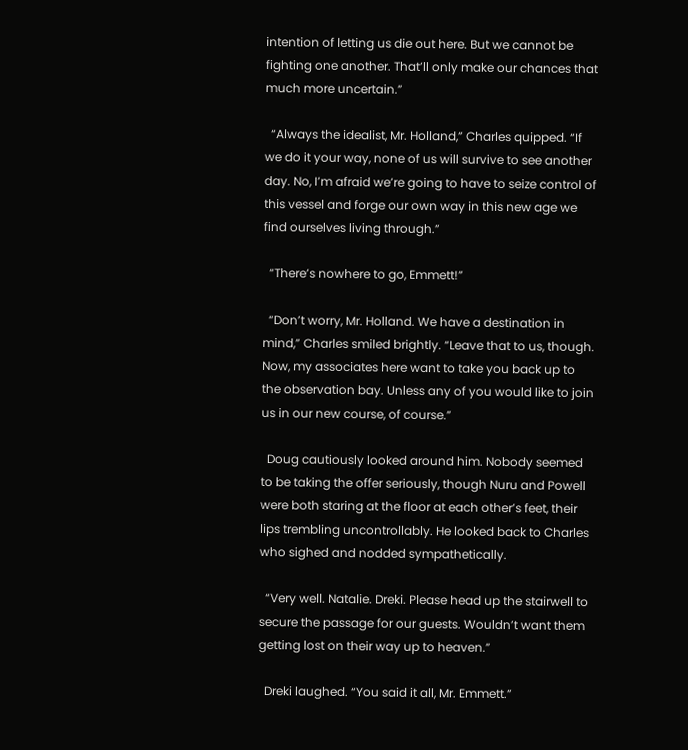intention of letting us die out here. But we cannot be fighting one another. That’ll only make our chances that much more uncertain.”

  “Always the idealist, Mr. Holland,” Charles quipped. “If we do it your way, none of us will survive to see another day. No, I’m afraid we’re going to have to seize control of this vessel and forge our own way in this new age we find ourselves living through.”

  “There’s nowhere to go, Emmett!”

  “Don’t worry, Mr. Holland. We have a destination in mind,” Charles smiled brightly. “Leave that to us, though. Now, my associates here want to take you back up to the observation bay. Unless any of you would like to join us in our new course, of course.”

  Doug cautiously looked around him. Nobody seemed to be taking the offer seriously, though Nuru and Powell were both staring at the floor at each other’s feet, their lips trembling uncontrollably. He looked back to Charles who sighed and nodded sympathetically.

  “Very well. Natalie. Dreki. Please head up the stairwell to secure the passage for our guests. Wouldn’t want them getting lost on their way up to heaven.”

  Dreki laughed. “You said it all, Mr. Emmett.”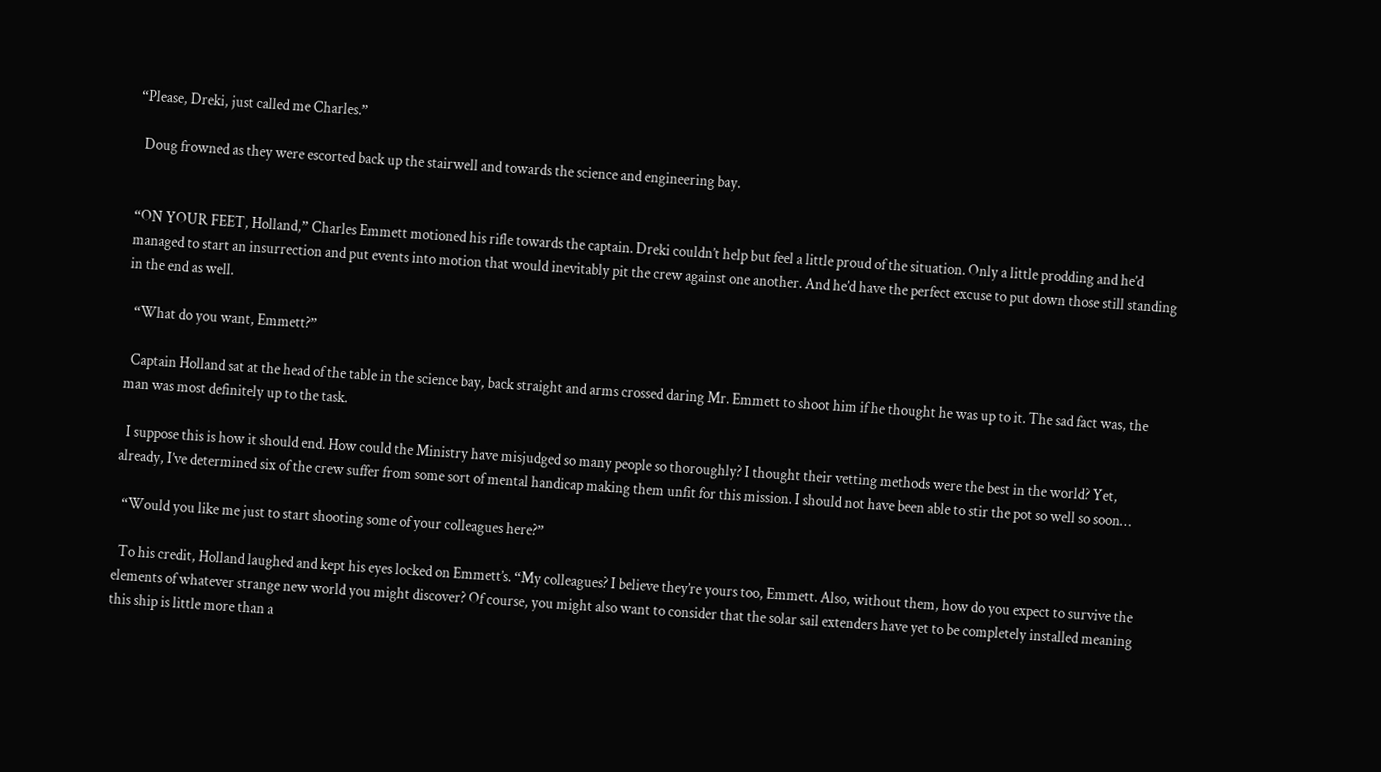“Please, Dreki, just called me Charles.”

  Doug frowned as they were escorted back up the stairwell and towards the science and engineering bay.


“ON YOUR FEET, Holland,” Charles Emmett motioned his rifle towards the captain. Dreki couldn’t help but feel a little proud of the situation. Only a little prodding and he’d managed to start an insurrection and put events into motion that would inevitably pit the crew against one another. And he’d have the perfect excuse to put down those still standing in the end as well.

  “What do you want, Emmett?”

  Captain Holland sat at the head of the table in the science bay, back straight and arms crossed daring Mr. Emmett to shoot him if he thought he was up to it. The sad fact was, the man was most definitely up to the task.

  I suppose this is how it should end. How could the Ministry have misjudged so many people so thoroughly? I thought their vetting methods were the best in the world? Yet, already, I’ve determined six of the crew suffer from some sort of mental handicap making them unfit for this mission. I should not have been able to stir the pot so well so soon…

  “Would you like me just to start shooting some of your colleagues here?”

  To his credit, Holland laughed and kept his eyes locked on Emmett’s. “My colleagues? I believe they’re yours too, Emmett. Also, without them, how do you expect to survive the elements of whatever strange new world you might discover? Of course, you might also want to consider that the solar sail extenders have yet to be completely installed meaning this ship is little more than a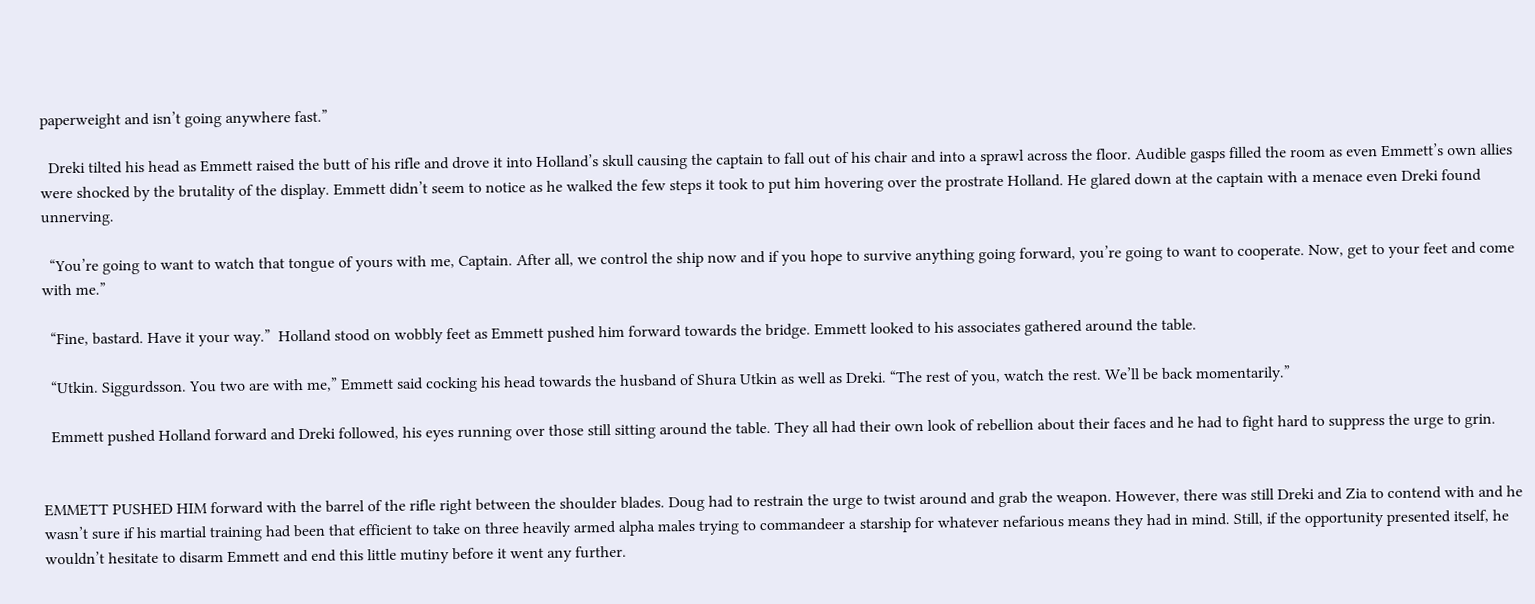paperweight and isn’t going anywhere fast.”

  Dreki tilted his head as Emmett raised the butt of his rifle and drove it into Holland’s skull causing the captain to fall out of his chair and into a sprawl across the floor. Audible gasps filled the room as even Emmett’s own allies were shocked by the brutality of the display. Emmett didn’t seem to notice as he walked the few steps it took to put him hovering over the prostrate Holland. He glared down at the captain with a menace even Dreki found unnerving.

  “You’re going to want to watch that tongue of yours with me, Captain. After all, we control the ship now and if you hope to survive anything going forward, you’re going to want to cooperate. Now, get to your feet and come with me.”

  “Fine, bastard. Have it your way.”  Holland stood on wobbly feet as Emmett pushed him forward towards the bridge. Emmett looked to his associates gathered around the table.

  “Utkin. Siggurdsson. You two are with me,” Emmett said cocking his head towards the husband of Shura Utkin as well as Dreki. “The rest of you, watch the rest. We’ll be back momentarily.”

  Emmett pushed Holland forward and Dreki followed, his eyes running over those still sitting around the table. They all had their own look of rebellion about their faces and he had to fight hard to suppress the urge to grin.


EMMETT PUSHED HIM forward with the barrel of the rifle right between the shoulder blades. Doug had to restrain the urge to twist around and grab the weapon. However, there was still Dreki and Zia to contend with and he wasn’t sure if his martial training had been that efficient to take on three heavily armed alpha males trying to commandeer a starship for whatever nefarious means they had in mind. Still, if the opportunity presented itself, he wouldn’t hesitate to disarm Emmett and end this little mutiny before it went any further.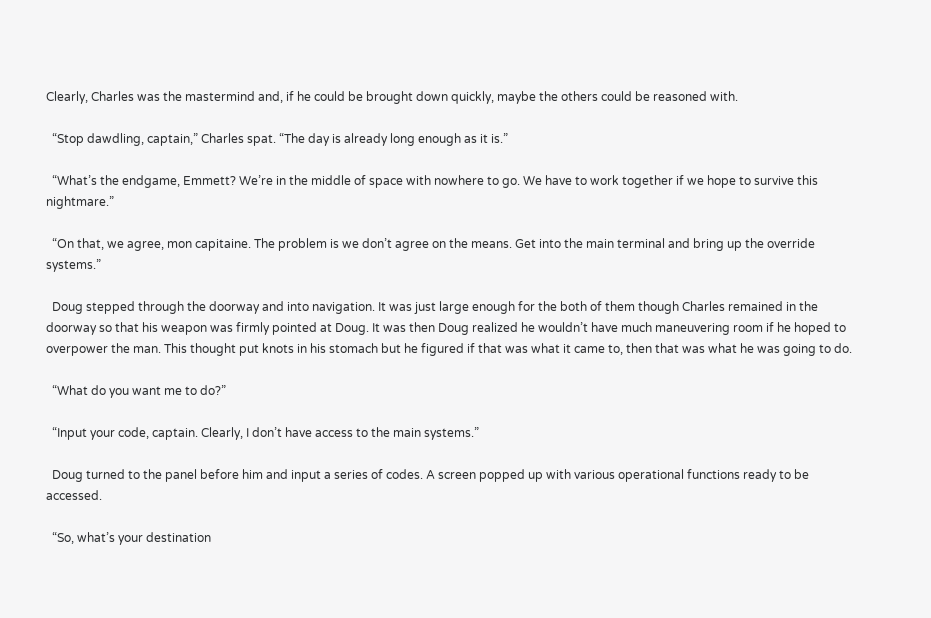Clearly, Charles was the mastermind and, if he could be brought down quickly, maybe the others could be reasoned with.

  “Stop dawdling, captain,” Charles spat. “The day is already long enough as it is.”

  “What’s the endgame, Emmett? We’re in the middle of space with nowhere to go. We have to work together if we hope to survive this nightmare.”

  “On that, we agree, mon capitaine. The problem is we don’t agree on the means. Get into the main terminal and bring up the override systems.”

  Doug stepped through the doorway and into navigation. It was just large enough for the both of them though Charles remained in the doorway so that his weapon was firmly pointed at Doug. It was then Doug realized he wouldn’t have much maneuvering room if he hoped to overpower the man. This thought put knots in his stomach but he figured if that was what it came to, then that was what he was going to do.

  “What do you want me to do?”

  “Input your code, captain. Clearly, I don’t have access to the main systems.”

  Doug turned to the panel before him and input a series of codes. A screen popped up with various operational functions ready to be accessed.

  “So, what’s your destination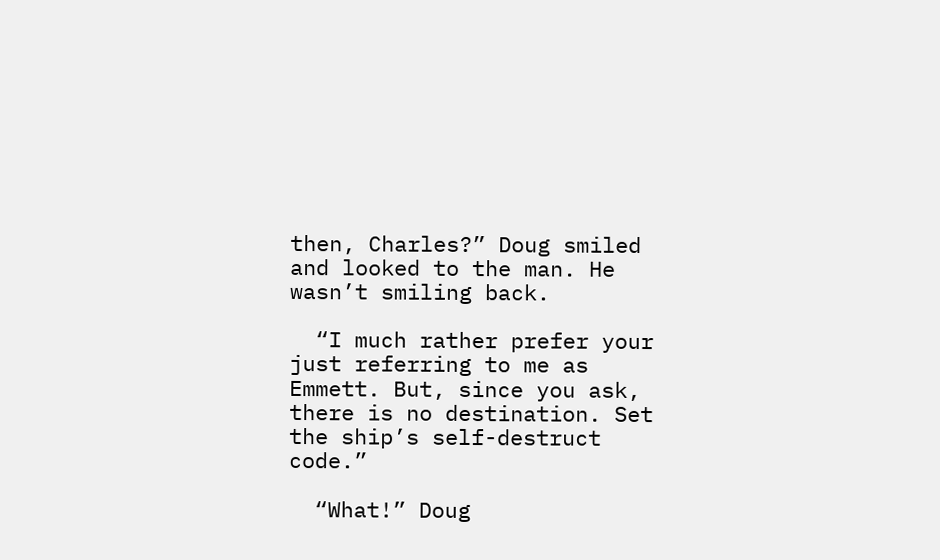then, Charles?” Doug smiled and looked to the man. He wasn’t smiling back.

  “I much rather prefer your just referring to me as Emmett. But, since you ask, there is no destination. Set the ship’s self-destruct code.”

  “What!” Doug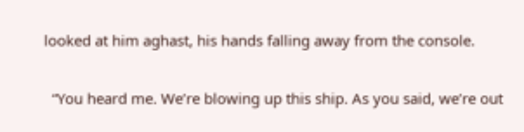looked at him aghast, his hands falling away from the console.

  “You heard me. We’re blowing up this ship. As you said, we’re out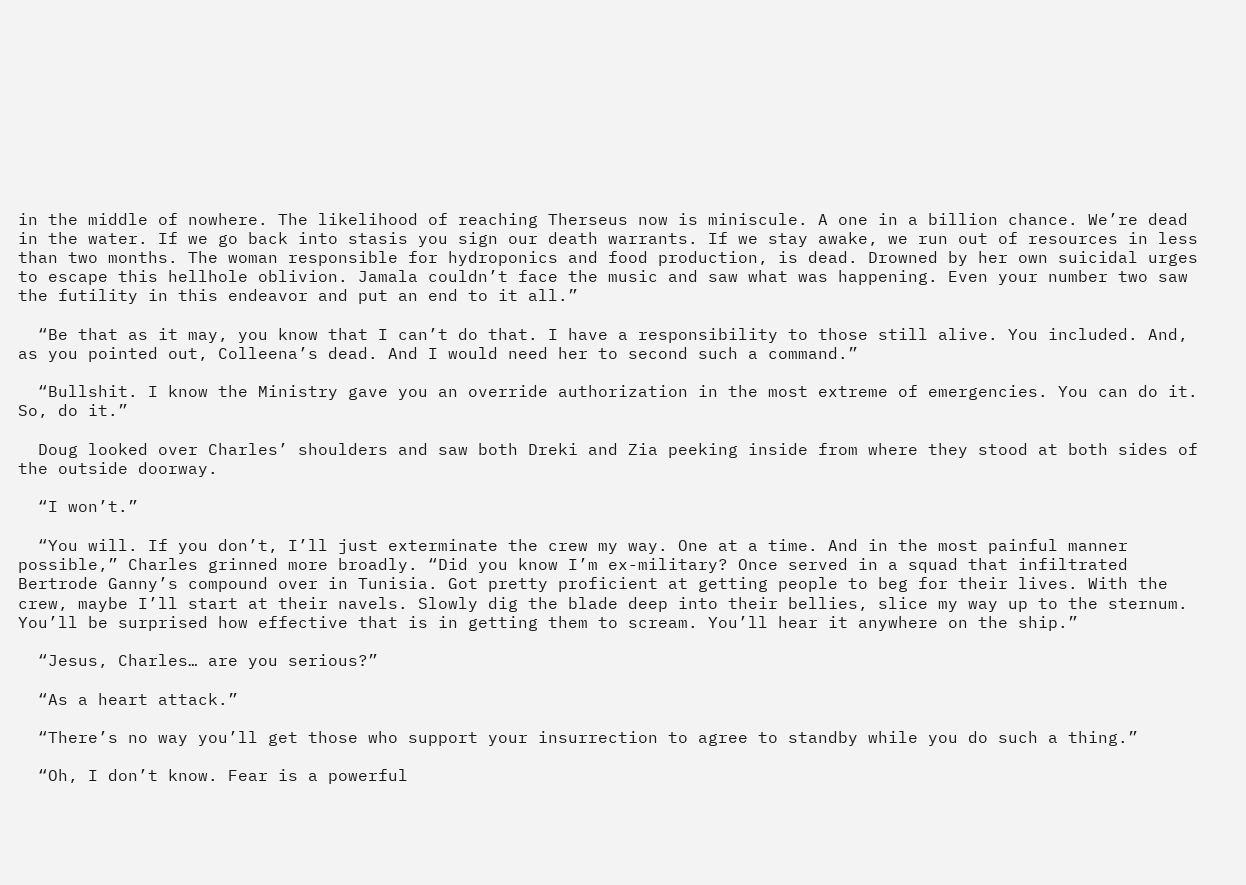in the middle of nowhere. The likelihood of reaching Therseus now is miniscule. A one in a billion chance. We’re dead in the water. If we go back into stasis you sign our death warrants. If we stay awake, we run out of resources in less than two months. The woman responsible for hydroponics and food production, is dead. Drowned by her own suicidal urges to escape this hellhole oblivion. Jamala couldn’t face the music and saw what was happening. Even your number two saw the futility in this endeavor and put an end to it all.”

  “Be that as it may, you know that I can’t do that. I have a responsibility to those still alive. You included. And, as you pointed out, Colleena’s dead. And I would need her to second such a command.”

  “Bullshit. I know the Ministry gave you an override authorization in the most extreme of emergencies. You can do it. So, do it.”

  Doug looked over Charles’ shoulders and saw both Dreki and Zia peeking inside from where they stood at both sides of the outside doorway.

  “I won’t.”

  “You will. If you don’t, I’ll just exterminate the crew my way. One at a time. And in the most painful manner possible,” Charles grinned more broadly. “Did you know I’m ex-military? Once served in a squad that infiltrated Bertrode Ganny’s compound over in Tunisia. Got pretty proficient at getting people to beg for their lives. With the crew, maybe I’ll start at their navels. Slowly dig the blade deep into their bellies, slice my way up to the sternum. You’ll be surprised how effective that is in getting them to scream. You’ll hear it anywhere on the ship.”

  “Jesus, Charles… are you serious?”

  “As a heart attack.”

  “There’s no way you’ll get those who support your insurrection to agree to standby while you do such a thing.”

  “Oh, I don’t know. Fear is a powerful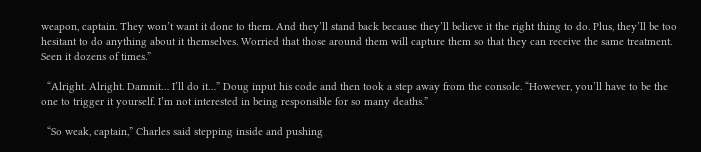weapon, captain. They won’t want it done to them. And they’ll stand back because they’ll believe it the right thing to do. Plus, they’ll be too hesitant to do anything about it themselves. Worried that those around them will capture them so that they can receive the same treatment. Seen it dozens of times.”

  “Alright. Alright. Damnit… I’ll do it…” Doug input his code and then took a step away from the console. “However, you’ll have to be the one to trigger it yourself. I’m not interested in being responsible for so many deaths.”

  “So weak, captain,” Charles said stepping inside and pushing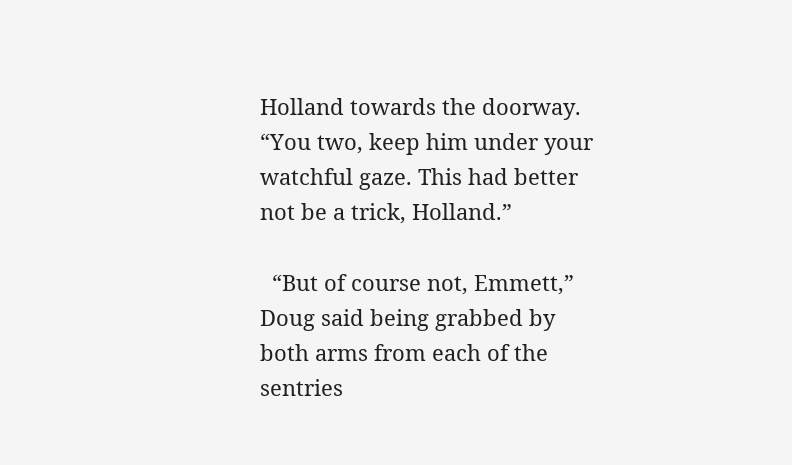Holland towards the doorway. “You two, keep him under your watchful gaze. This had better not be a trick, Holland.”

  “But of course not, Emmett,” Doug said being grabbed by both arms from each of the sentries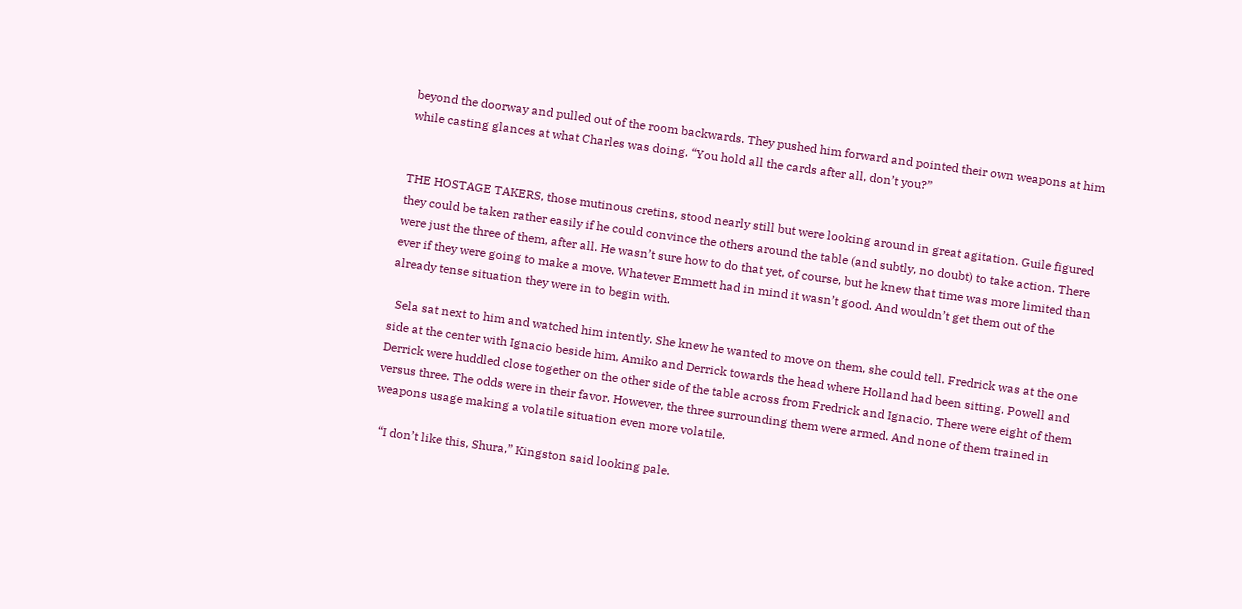beyond the doorway and pulled out of the room backwards. They pushed him forward and pointed their own weapons at him while casting glances at what Charles was doing. “You hold all the cards after all, don’t you?”


THE HOSTAGE TAKERS, those mutinous cretins, stood nearly still but were looking around in great agitation. Guile figured they could be taken rather easily if he could convince the others around the table (and subtly, no doubt) to take action. There were just the three of them, after all. He wasn’t sure how to do that yet, of course, but he knew that time was more limited than ever if they were going to make a move. Whatever Emmett had in mind it wasn’t good. And wouldn’t get them out of the already tense situation they were in to begin with.

  Sela sat next to him and watched him intently. She knew he wanted to move on them, she could tell. Fredrick was at the one side at the center with Ignacio beside him, Amiko and Derrick towards the head where Holland had been sitting. Powell and Derrick were huddled close together on the other side of the table across from Fredrick and Ignacio. There were eight of them versus three. The odds were in their favor. However, the three surrounding them were armed. And none of them trained in weapons usage making a volatile situation even more volatile.

  “I don’t like this, Shura,” Kingston said looking pale.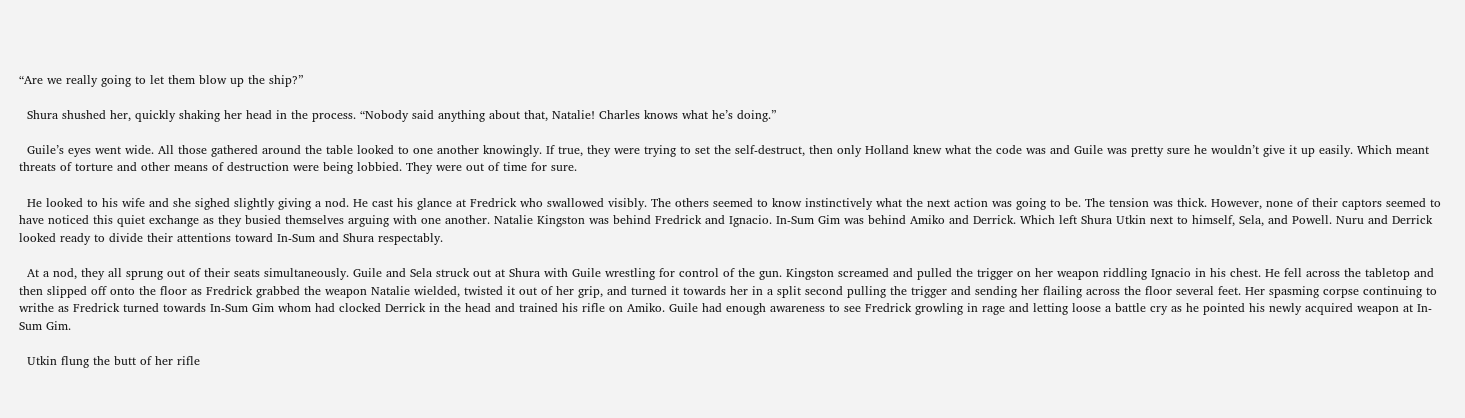“Are we really going to let them blow up the ship?”

  Shura shushed her, quickly shaking her head in the process. “Nobody said anything about that, Natalie! Charles knows what he’s doing.”

  Guile’s eyes went wide. All those gathered around the table looked to one another knowingly. If true, they were trying to set the self-destruct, then only Holland knew what the code was and Guile was pretty sure he wouldn’t give it up easily. Which meant threats of torture and other means of destruction were being lobbied. They were out of time for sure.

  He looked to his wife and she sighed slightly giving a nod. He cast his glance at Fredrick who swallowed visibly. The others seemed to know instinctively what the next action was going to be. The tension was thick. However, none of their captors seemed to have noticed this quiet exchange as they busied themselves arguing with one another. Natalie Kingston was behind Fredrick and Ignacio. In-Sum Gim was behind Amiko and Derrick. Which left Shura Utkin next to himself, Sela, and Powell. Nuru and Derrick looked ready to divide their attentions toward In-Sum and Shura respectably.

  At a nod, they all sprung out of their seats simultaneously. Guile and Sela struck out at Shura with Guile wrestling for control of the gun. Kingston screamed and pulled the trigger on her weapon riddling Ignacio in his chest. He fell across the tabletop and then slipped off onto the floor as Fredrick grabbed the weapon Natalie wielded, twisted it out of her grip, and turned it towards her in a split second pulling the trigger and sending her flailing across the floor several feet. Her spasming corpse continuing to writhe as Fredrick turned towards In-Sum Gim whom had clocked Derrick in the head and trained his rifle on Amiko. Guile had enough awareness to see Fredrick growling in rage and letting loose a battle cry as he pointed his newly acquired weapon at In-Sum Gim.

  Utkin flung the butt of her rifle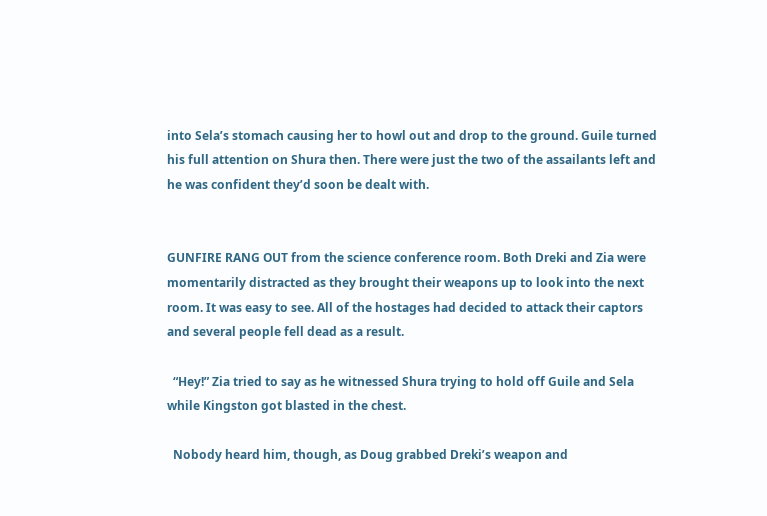into Sela’s stomach causing her to howl out and drop to the ground. Guile turned his full attention on Shura then. There were just the two of the assailants left and he was confident they’d soon be dealt with.


GUNFIRE RANG OUT from the science conference room. Both Dreki and Zia were momentarily distracted as they brought their weapons up to look into the next room. It was easy to see. All of the hostages had decided to attack their captors and several people fell dead as a result.

  “Hey!” Zia tried to say as he witnessed Shura trying to hold off Guile and Sela while Kingston got blasted in the chest.

  Nobody heard him, though, as Doug grabbed Dreki’s weapon and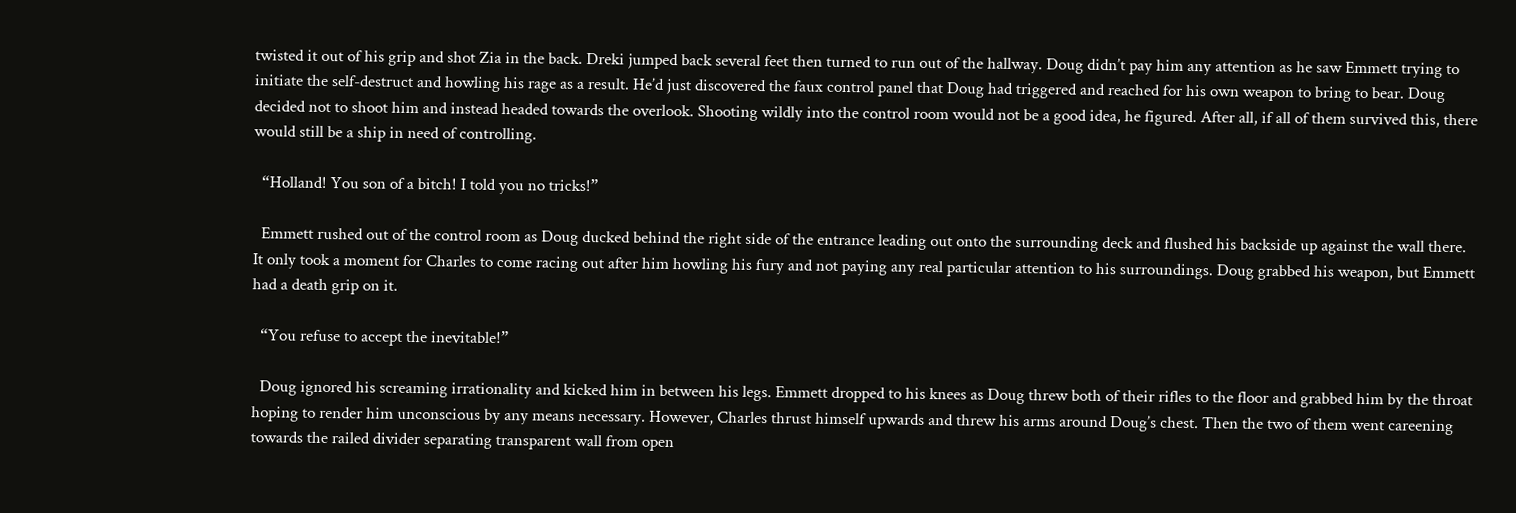twisted it out of his grip and shot Zia in the back. Dreki jumped back several feet then turned to run out of the hallway. Doug didn’t pay him any attention as he saw Emmett trying to initiate the self-destruct and howling his rage as a result. He’d just discovered the faux control panel that Doug had triggered and reached for his own weapon to bring to bear. Doug decided not to shoot him and instead headed towards the overlook. Shooting wildly into the control room would not be a good idea, he figured. After all, if all of them survived this, there would still be a ship in need of controlling.

  “Holland! You son of a bitch! I told you no tricks!”

  Emmett rushed out of the control room as Doug ducked behind the right side of the entrance leading out onto the surrounding deck and flushed his backside up against the wall there. It only took a moment for Charles to come racing out after him howling his fury and not paying any real particular attention to his surroundings. Doug grabbed his weapon, but Emmett had a death grip on it.

  “You refuse to accept the inevitable!”

  Doug ignored his screaming irrationality and kicked him in between his legs. Emmett dropped to his knees as Doug threw both of their rifles to the floor and grabbed him by the throat hoping to render him unconscious by any means necessary. However, Charles thrust himself upwards and threw his arms around Doug’s chest. Then the two of them went careening towards the railed divider separating transparent wall from open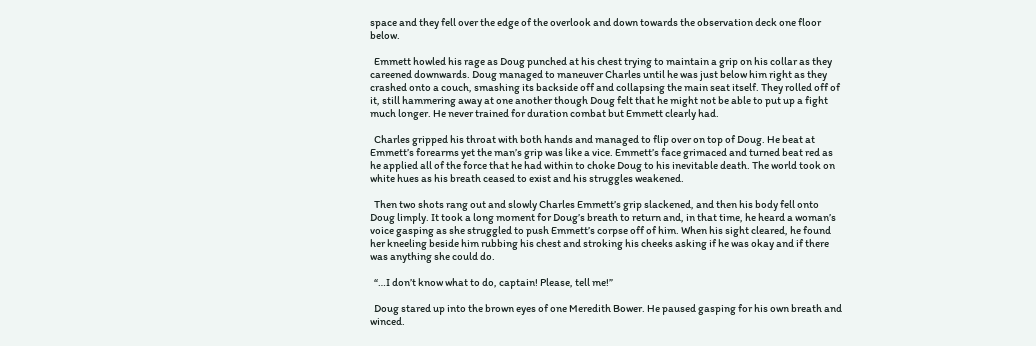space and they fell over the edge of the overlook and down towards the observation deck one floor below.

  Emmett howled his rage as Doug punched at his chest trying to maintain a grip on his collar as they careened downwards. Doug managed to maneuver Charles until he was just below him right as they crashed onto a couch, smashing its backside off and collapsing the main seat itself. They rolled off of it, still hammering away at one another though Doug felt that he might not be able to put up a fight much longer. He never trained for duration combat but Emmett clearly had.

  Charles gripped his throat with both hands and managed to flip over on top of Doug. He beat at Emmett’s forearms yet the man’s grip was like a vice. Emmett’s face grimaced and turned beat red as he applied all of the force that he had within to choke Doug to his inevitable death. The world took on white hues as his breath ceased to exist and his struggles weakened.

  Then two shots rang out and slowly Charles Emmett’s grip slackened, and then his body fell onto Doug limply. It took a long moment for Doug’s breath to return and, in that time, he heard a woman’s voice gasping as she struggled to push Emmett’s corpse off of him. When his sight cleared, he found her kneeling beside him rubbing his chest and stroking his cheeks asking if he was okay and if there was anything she could do.

  “…I don’t know what to do, captain! Please, tell me!”

  Doug stared up into the brown eyes of one Meredith Bower. He paused gasping for his own breath and winced.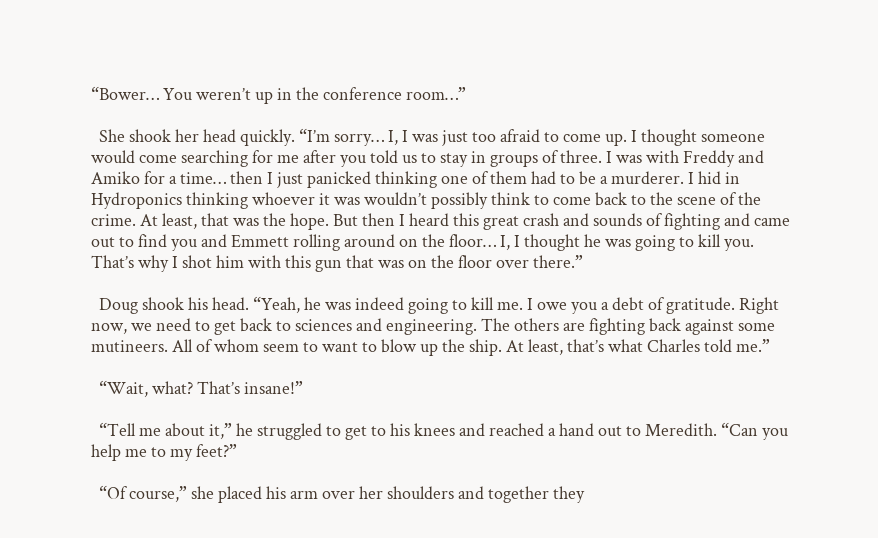“Bower… You weren’t up in the conference room…”

  She shook her head quickly. “I’m sorry… I, I was just too afraid to come up. I thought someone would come searching for me after you told us to stay in groups of three. I was with Freddy and Amiko for a time… then I just panicked thinking one of them had to be a murderer. I hid in Hydroponics thinking whoever it was wouldn’t possibly think to come back to the scene of the crime. At least, that was the hope. But then I heard this great crash and sounds of fighting and came out to find you and Emmett rolling around on the floor… I, I thought he was going to kill you. That’s why I shot him with this gun that was on the floor over there.”

  Doug shook his head. “Yeah, he was indeed going to kill me. I owe you a debt of gratitude. Right now, we need to get back to sciences and engineering. The others are fighting back against some mutineers. All of whom seem to want to blow up the ship. At least, that’s what Charles told me.”

  “Wait, what? That’s insane!”

  “Tell me about it,” he struggled to get to his knees and reached a hand out to Meredith. “Can you help me to my feet?”

  “Of course,” she placed his arm over her shoulders and together they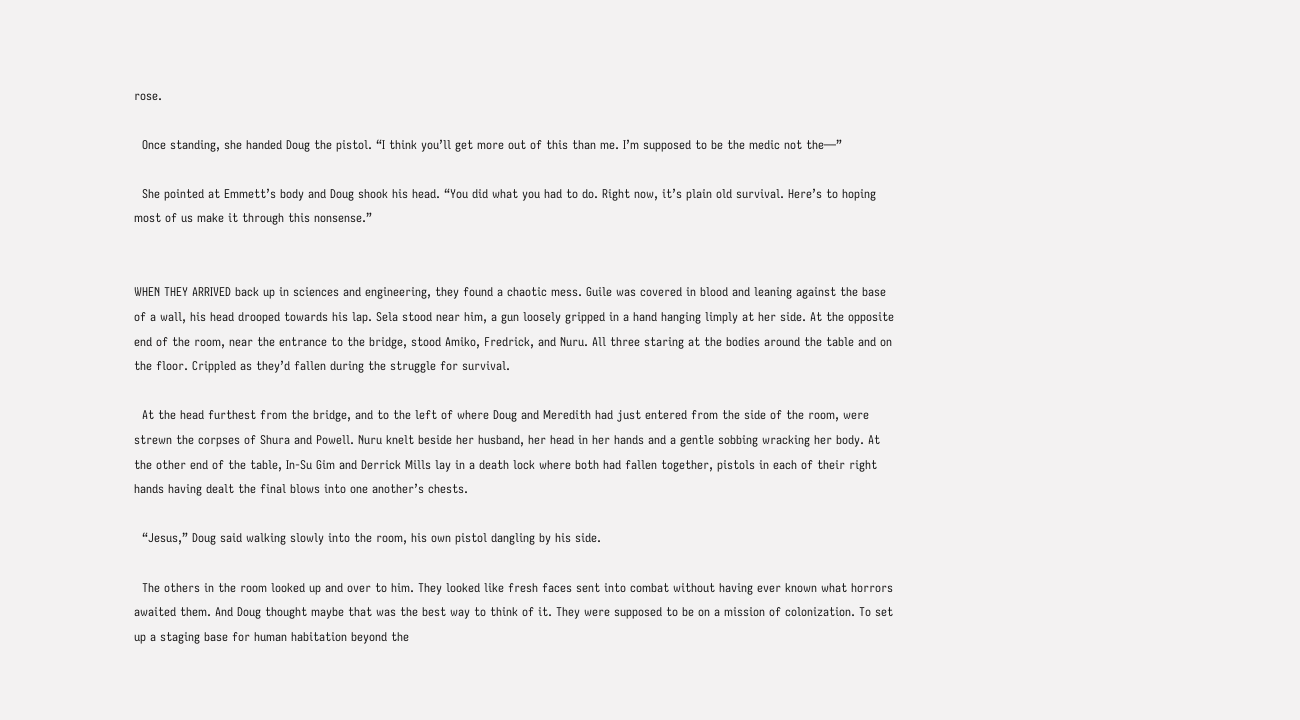rose.

  Once standing, she handed Doug the pistol. “I think you’ll get more out of this than me. I’m supposed to be the medic not the—”

  She pointed at Emmett’s body and Doug shook his head. “You did what you had to do. Right now, it’s plain old survival. Here’s to hoping most of us make it through this nonsense.”


WHEN THEY ARRIVED back up in sciences and engineering, they found a chaotic mess. Guile was covered in blood and leaning against the base of a wall, his head drooped towards his lap. Sela stood near him, a gun loosely gripped in a hand hanging limply at her side. At the opposite end of the room, near the entrance to the bridge, stood Amiko, Fredrick, and Nuru. All three staring at the bodies around the table and on the floor. Crippled as they’d fallen during the struggle for survival.

  At the head furthest from the bridge, and to the left of where Doug and Meredith had just entered from the side of the room, were strewn the corpses of Shura and Powell. Nuru knelt beside her husband, her head in her hands and a gentle sobbing wracking her body. At the other end of the table, In-Su Gim and Derrick Mills lay in a death lock where both had fallen together, pistols in each of their right hands having dealt the final blows into one another’s chests.

  “Jesus,” Doug said walking slowly into the room, his own pistol dangling by his side.

  The others in the room looked up and over to him. They looked like fresh faces sent into combat without having ever known what horrors awaited them. And Doug thought maybe that was the best way to think of it. They were supposed to be on a mission of colonization. To set up a staging base for human habitation beyond the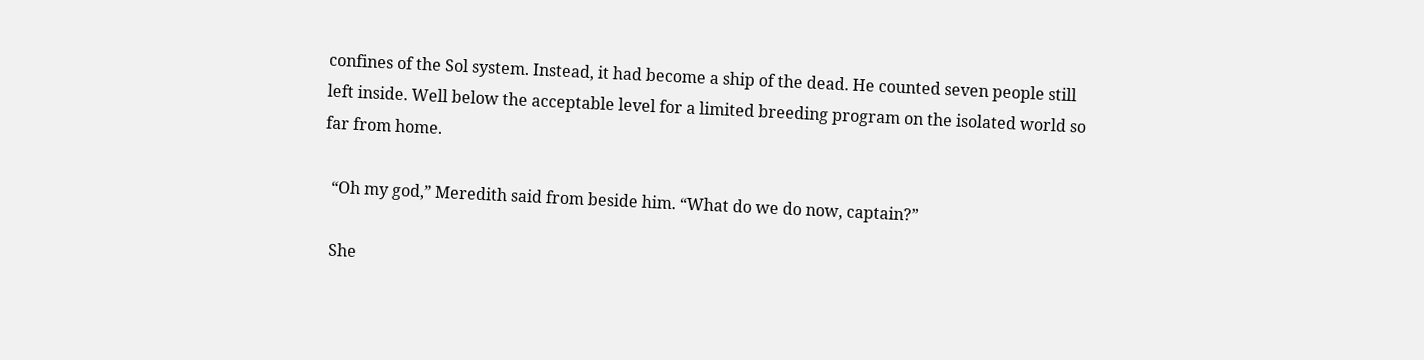confines of the Sol system. Instead, it had become a ship of the dead. He counted seven people still left inside. Well below the acceptable level for a limited breeding program on the isolated world so far from home.

  “Oh my god,” Meredith said from beside him. “What do we do now, captain?”

  She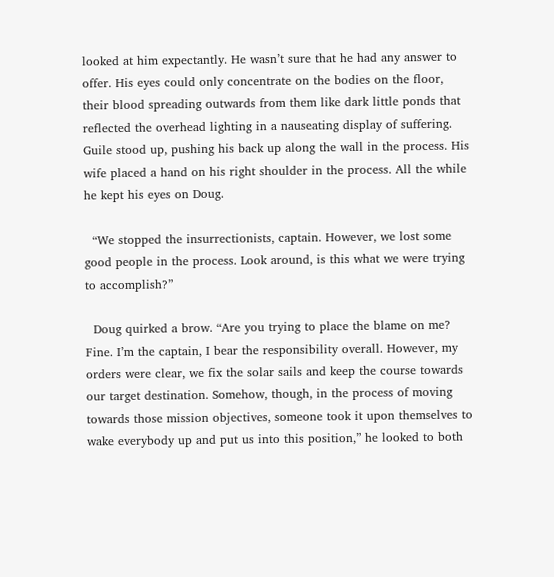looked at him expectantly. He wasn’t sure that he had any answer to offer. His eyes could only concentrate on the bodies on the floor, their blood spreading outwards from them like dark little ponds that reflected the overhead lighting in a nauseating display of suffering. Guile stood up, pushing his back up along the wall in the process. His wife placed a hand on his right shoulder in the process. All the while he kept his eyes on Doug.

  “We stopped the insurrectionists, captain. However, we lost some good people in the process. Look around, is this what we were trying to accomplish?”

  Doug quirked a brow. “Are you trying to place the blame on me? Fine. I’m the captain, I bear the responsibility overall. However, my orders were clear, we fix the solar sails and keep the course towards our target destination. Somehow, though, in the process of moving towards those mission objectives, someone took it upon themselves to wake everybody up and put us into this position,” he looked to both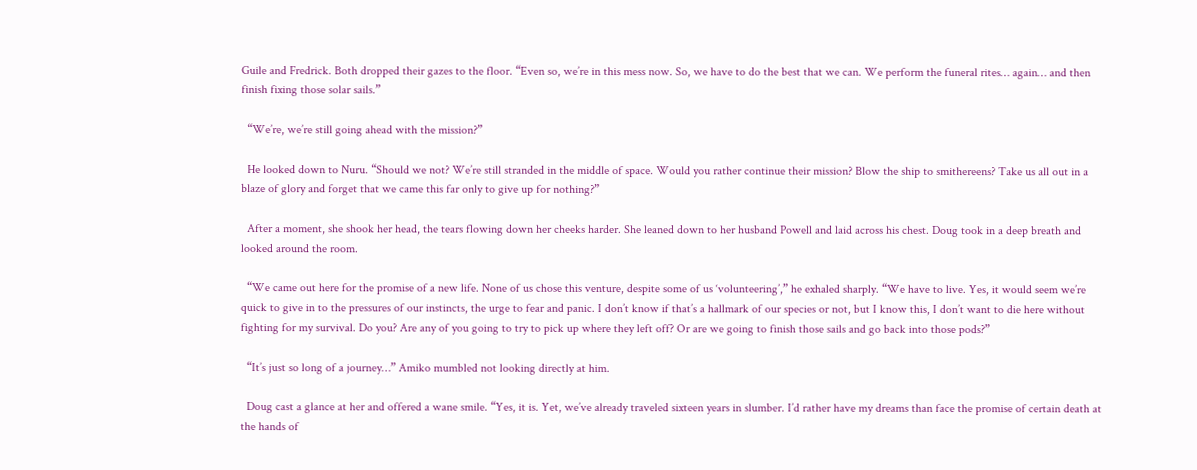Guile and Fredrick. Both dropped their gazes to the floor. “Even so, we’re in this mess now. So, we have to do the best that we can. We perform the funeral rites… again… and then finish fixing those solar sails.”

  “We’re, we’re still going ahead with the mission?”

  He looked down to Nuru. “Should we not? We’re still stranded in the middle of space. Would you rather continue their mission? Blow the ship to smithereens? Take us all out in a blaze of glory and forget that we came this far only to give up for nothing?”

  After a moment, she shook her head, the tears flowing down her cheeks harder. She leaned down to her husband Powell and laid across his chest. Doug took in a deep breath and looked around the room.

  “We came out here for the promise of a new life. None of us chose this venture, despite some of us ‘volunteering’,” he exhaled sharply. “We have to live. Yes, it would seem we’re quick to give in to the pressures of our instincts, the urge to fear and panic. I don’t know if that’s a hallmark of our species or not, but I know this, I don’t want to die here without fighting for my survival. Do you? Are any of you going to try to pick up where they left off? Or are we going to finish those sails and go back into those pods?”

  “It’s just so long of a journey…” Amiko mumbled not looking directly at him.

  Doug cast a glance at her and offered a wane smile. “Yes, it is. Yet, we’ve already traveled sixteen years in slumber. I’d rather have my dreams than face the promise of certain death at the hands of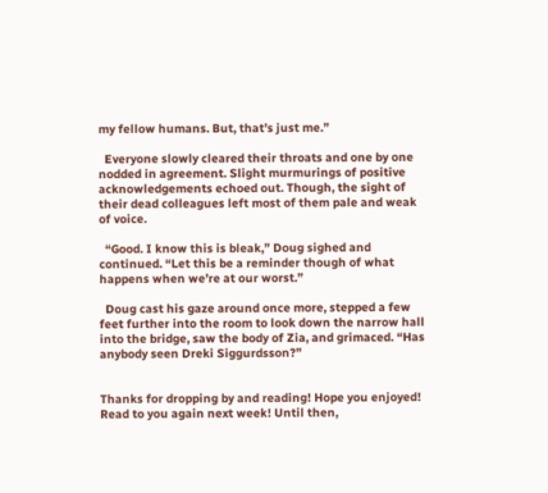my fellow humans. But, that’s just me.”

  Everyone slowly cleared their throats and one by one nodded in agreement. Slight murmurings of positive acknowledgements echoed out. Though, the sight of their dead colleagues left most of them pale and weak of voice.

  “Good. I know this is bleak,” Doug sighed and continued. “Let this be a reminder though of what happens when we’re at our worst.”

  Doug cast his gaze around once more, stepped a few feet further into the room to look down the narrow hall into the bridge, saw the body of Zia, and grimaced. “Has anybody seen Dreki Siggurdsson?”


Thanks for dropping by and reading! Hope you enjoyed! Read to you again next week! Until then,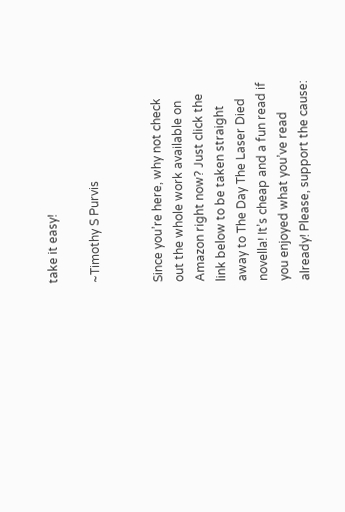take it easy!

~Timothy S Purvis


Since you’re here, why not check out the whole work available on Amazon right now? Just click the link below to be taken straight away to The Day The Laser Died novella! It’s cheap and a fun read if you enjoyed what you’ve read already! Please, support the cause: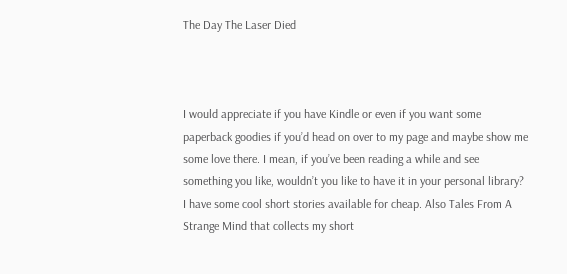The Day The Laser Died



I would appreciate if you have Kindle or even if you want some paperback goodies if you’d head on over to my page and maybe show me some love there. I mean, if you’ve been reading a while and see something you like, wouldn’t you like to have it in your personal library? I have some cool short stories available for cheap. Also Tales From A Strange Mind that collects my short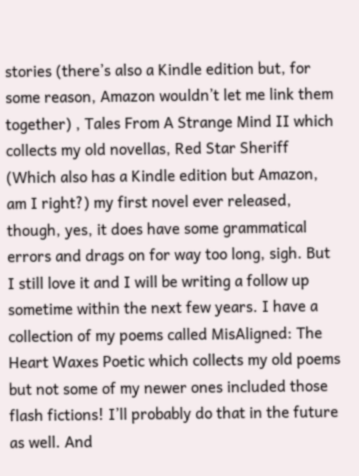stories (there’s also a Kindle edition but, for some reason, Amazon wouldn’t let me link them together) , Tales From A Strange Mind II which collects my old novellas, Red Star Sheriff (Which also has a Kindle edition but Amazon, am I right?) my first novel ever released, though, yes, it does have some grammatical errors and drags on for way too long, sigh. But I still love it and I will be writing a follow up sometime within the next few years. I have a collection of my poems called MisAligned: The Heart Waxes Poetic which collects my old poems but not some of my newer ones included those flash fictions! I’ll probably do that in the future as well. And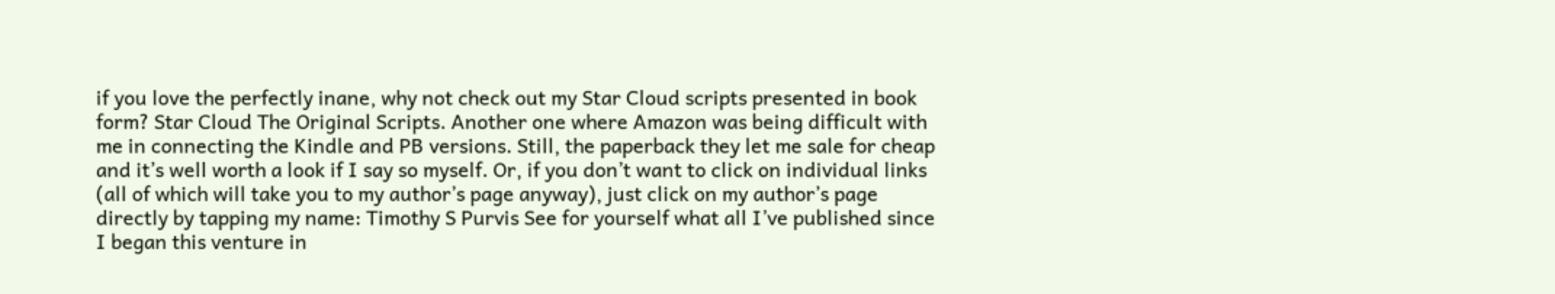if you love the perfectly inane, why not check out my Star Cloud scripts presented in book form? Star Cloud The Original Scripts. Another one where Amazon was being difficult with me in connecting the Kindle and PB versions. Still, the paperback they let me sale for cheap and it’s well worth a look if I say so myself. Or, if you don’t want to click on individual links (all of which will take you to my author’s page anyway), just click on my author’s page directly by tapping my name: Timothy S Purvis See for yourself what all I’ve published since I began this venture in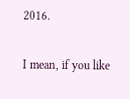2016.

I mean, if you like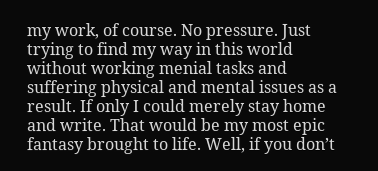my work, of course. No pressure. Just trying to find my way in this world without working menial tasks and suffering physical and mental issues as a result. If only I could merely stay home and write. That would be my most epic fantasy brought to life. Well, if you don’t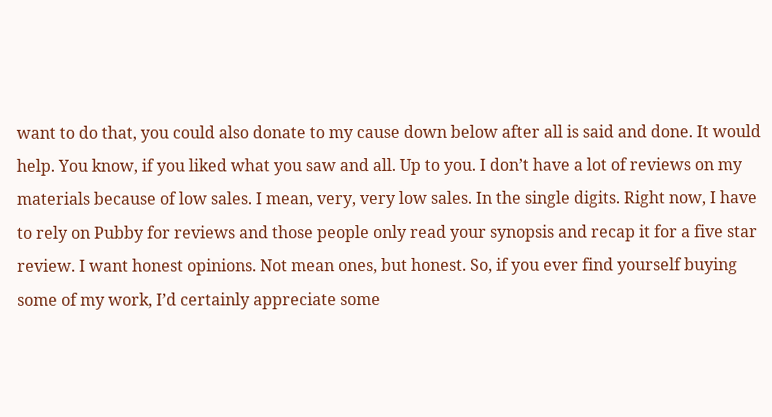want to do that, you could also donate to my cause down below after all is said and done. It would help. You know, if you liked what you saw and all. Up to you. I don’t have a lot of reviews on my materials because of low sales. I mean, very, very low sales. In the single digits. Right now, I have to rely on Pubby for reviews and those people only read your synopsis and recap it for a five star review. I want honest opinions. Not mean ones, but honest. So, if you ever find yourself buying some of my work, I’d certainly appreciate some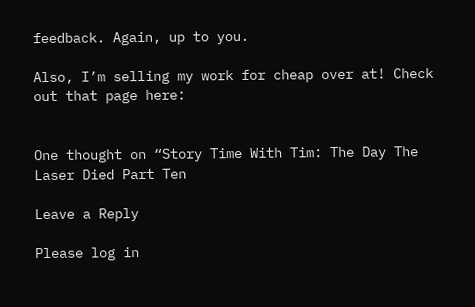feedback. Again, up to you.

Also, I’m selling my work for cheap over at! Check out that page here:


One thought on “Story Time With Tim: The Day The Laser Died Part Ten

Leave a Reply

Please log in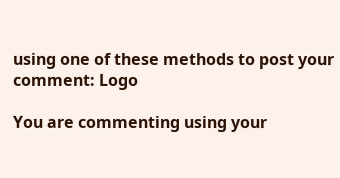using one of these methods to post your comment: Logo

You are commenting using your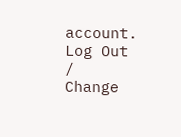account. Log Out /  Change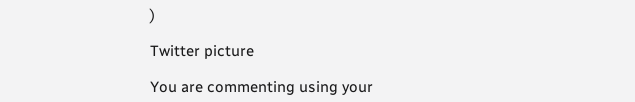)

Twitter picture

You are commenting using your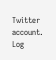Twitter account. Log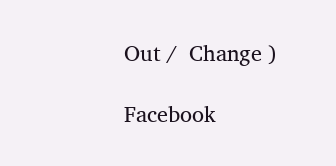Out /  Change )

Facebook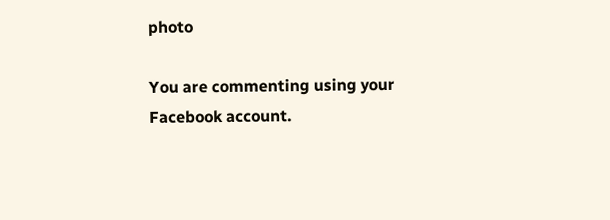photo

You are commenting using your Facebook account.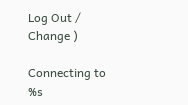Log Out /  Change )

Connecting to %s